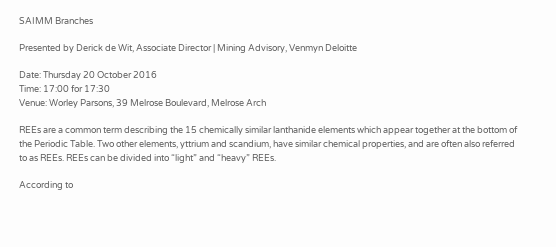SAIMM Branches

Presented by Derick de Wit, Associate Director | Mining Advisory, Venmyn Deloitte

Date: Thursday 20 October 2016
Time: 17:00 for 17:30
Venue: Worley Parsons, 39 Melrose Boulevard, Melrose Arch

REEs are a common term describing the 15 chemically similar lanthanide elements which appear together at the bottom of the Periodic Table. Two other elements, yttrium and scandium, have similar chemical properties, and are often also referred to as REEs. REEs can be divided into “light” and “heavy” REEs.

According to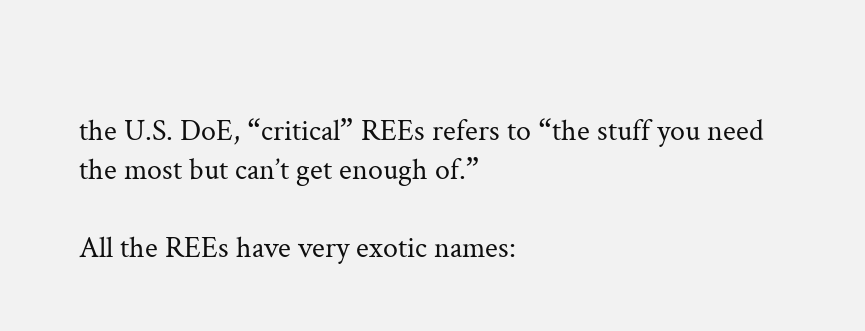the U.S. DoE, “critical” REEs refers to “the stuff you need the most but can’t get enough of.”

All the REEs have very exotic names: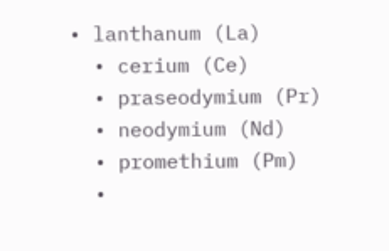• lanthanum (La)
  • cerium (Ce)
  • praseodymium (Pr)
  • neodymium (Nd)
  • promethium (Pm)
  •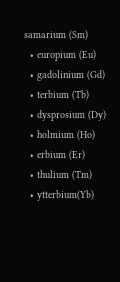samarium (Sm)
  • europium (Eu)
  • gadolinium (Gd)
  • terbium (Tb)
  • dysprosium (Dy)
  • holmium (Ho)
  • erbium (Er)
  • thulium (Tm)
  • ytterbium(Yb)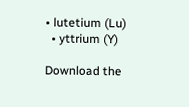• lutetium (Lu)
  • yttrium (Y)

Download the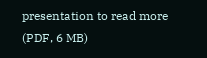presentation to read more (PDF, 6 MB)